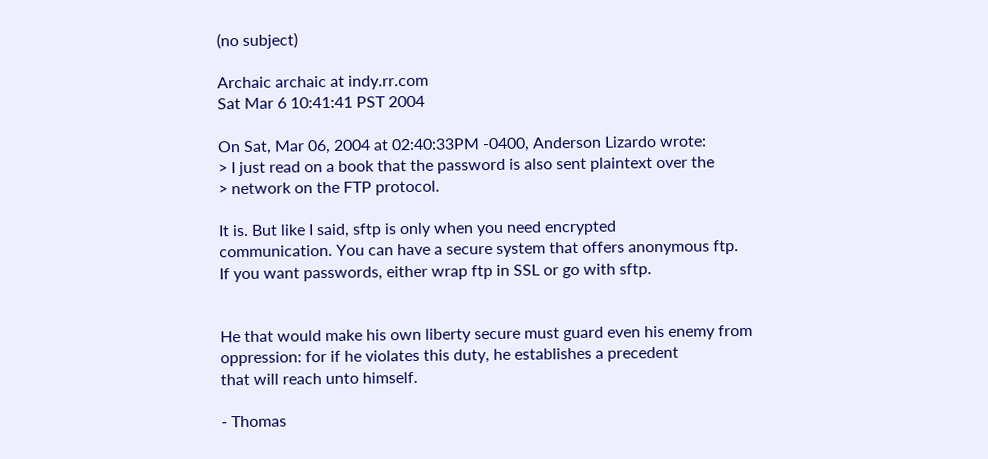(no subject)

Archaic archaic at indy.rr.com
Sat Mar 6 10:41:41 PST 2004

On Sat, Mar 06, 2004 at 02:40:33PM -0400, Anderson Lizardo wrote:
> I just read on a book that the password is also sent plaintext over the
> network on the FTP protocol.

It is. But like I said, sftp is only when you need encrypted
communication. You can have a secure system that offers anonymous ftp.
If you want passwords, either wrap ftp in SSL or go with sftp.


He that would make his own liberty secure must guard even his enemy from
oppression: for if he violates this duty, he establishes a precedent
that will reach unto himself.

- Thomas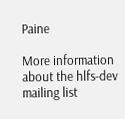Paine

More information about the hlfs-dev mailing list